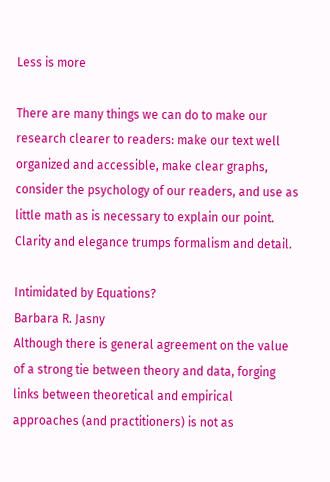Less is more

There are many things we can do to make our research clearer to readers: make our text well organized and accessible, make clear graphs, consider the psychology of our readers, and use as little math as is necessary to explain our point.  Clarity and elegance trumps formalism and detail.

Intimidated by Equations?
Barbara R. Jasny
Although there is general agreement on the value of a strong tie between theory and data, forging links between theoretical and empirical approaches (and practitioners) is not as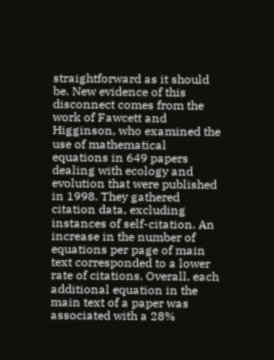straightforward as it should be. New evidence of this disconnect comes from the work of Fawcett and Higginson, who examined the use of mathematical equations in 649 papers dealing with ecology and evolution that were published in 1998. They gathered citation data, excluding instances of self-citation. An increase in the number of equations per page of main text corresponded to a lower rate of citations. Overall, each additional equation in the main text of a paper was associated with a 28%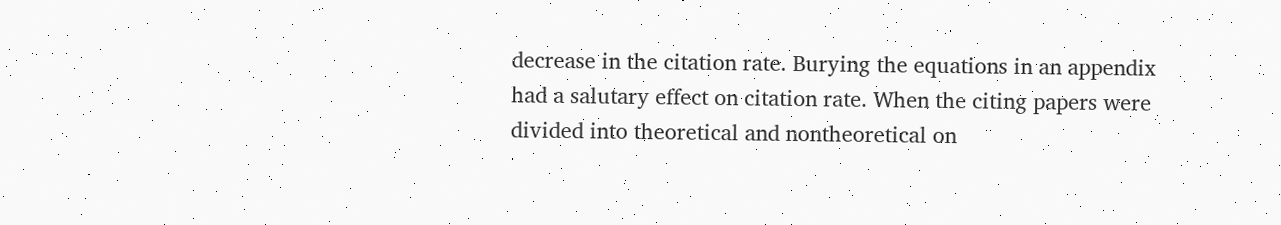decrease in the citation rate. Burying the equations in an appendix had a salutary effect on citation rate. When the citing papers were divided into theoretical and nontheoretical on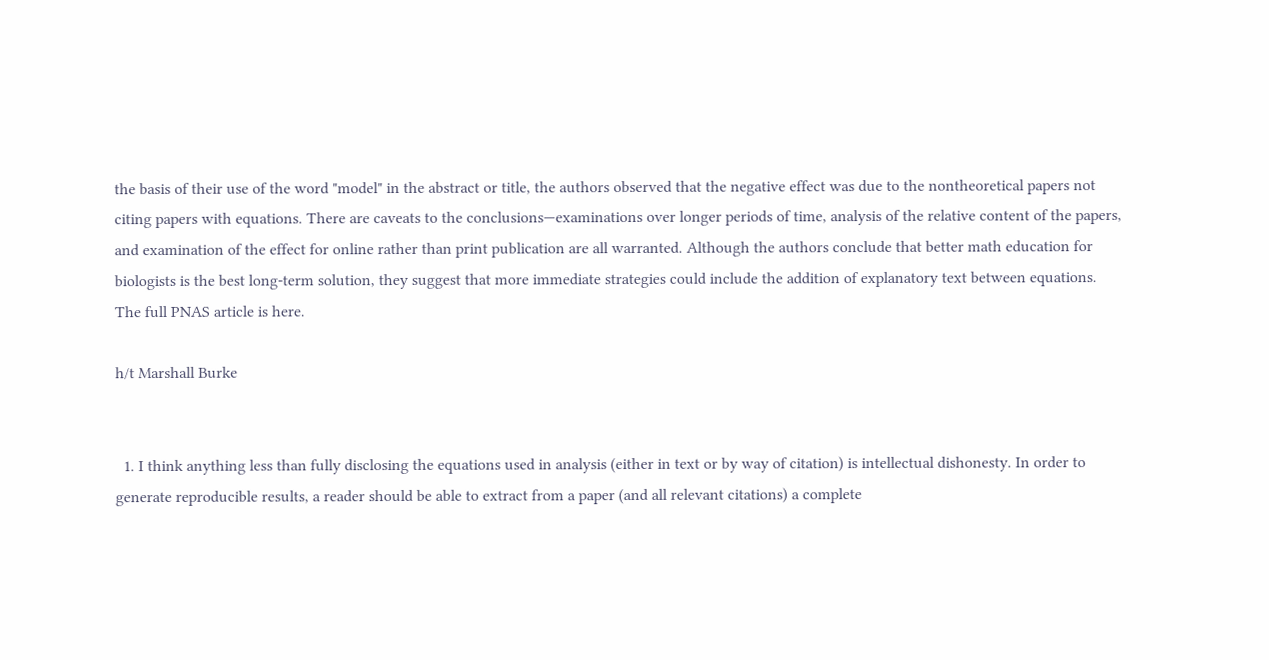the basis of their use of the word "model" in the abstract or title, the authors observed that the negative effect was due to the nontheoretical papers not citing papers with equations. There are caveats to the conclusions—examinations over longer periods of time, analysis of the relative content of the papers, and examination of the effect for online rather than print publication are all warranted. Although the authors conclude that better math education for biologists is the best long-term solution, they suggest that more immediate strategies could include the addition of explanatory text between equations.
The full PNAS article is here.

h/t Marshall Burke


  1. I think anything less than fully disclosing the equations used in analysis (either in text or by way of citation) is intellectual dishonesty. In order to generate reproducible results, a reader should be able to extract from a paper (and all relevant citations) a complete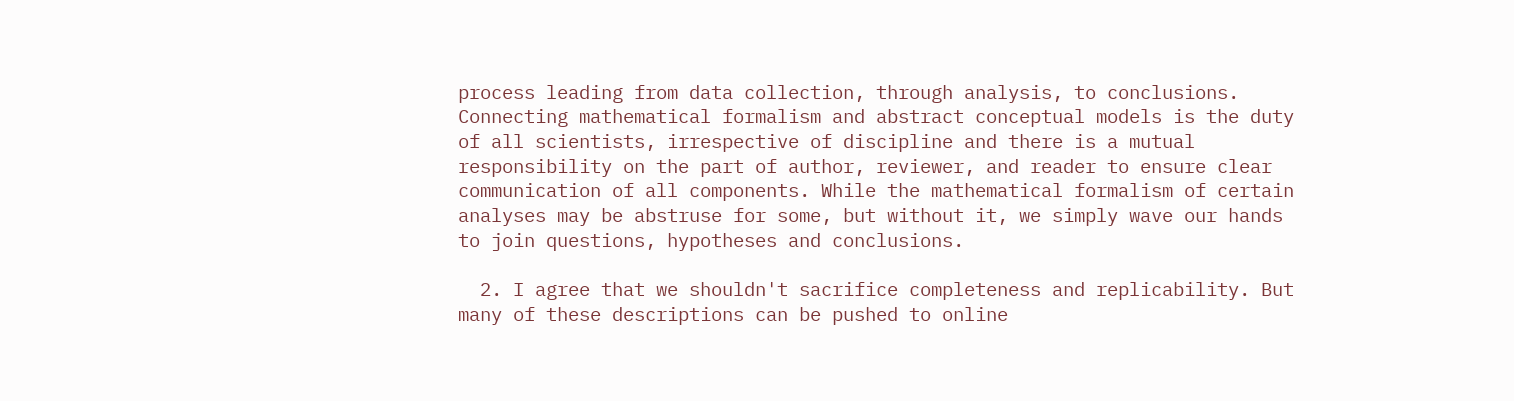process leading from data collection, through analysis, to conclusions. Connecting mathematical formalism and abstract conceptual models is the duty of all scientists, irrespective of discipline and there is a mutual responsibility on the part of author, reviewer, and reader to ensure clear communication of all components. While the mathematical formalism of certain analyses may be abstruse for some, but without it, we simply wave our hands to join questions, hypotheses and conclusions.

  2. I agree that we shouldn't sacrifice completeness and replicability. But many of these descriptions can be pushed to online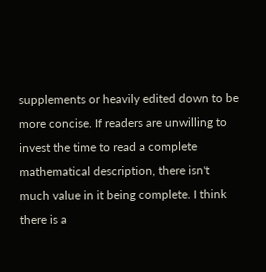supplements or heavily edited down to be more concise. If readers are unwilling to invest the time to read a complete mathematical description, there isn't much value in it being complete. I think there is a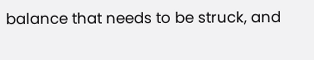balance that needs to be struck, and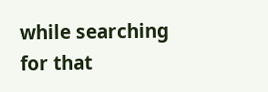while searching for that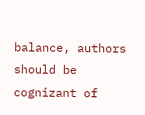balance, authors should be cognizant of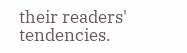their readers' tendencies.